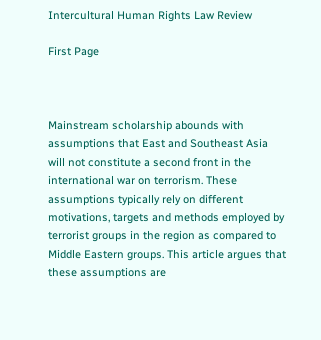Intercultural Human Rights Law Review

First Page



Mainstream scholarship abounds with assumptions that East and Southeast Asia will not constitute a second front in the international war on terrorism. These assumptions typically rely on different motivations, targets and methods employed by terrorist groups in the region as compared to Middle Eastern groups. This article argues that these assumptions are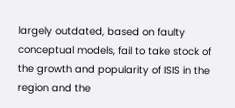largely outdated, based on faulty conceptual models, fail to take stock of the growth and popularity of ISIS in the region and the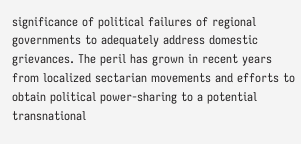significance of political failures of regional governments to adequately address domestic grievances. The peril has grown in recent years from localized sectarian movements and efforts to obtain political power-sharing to a potential transnational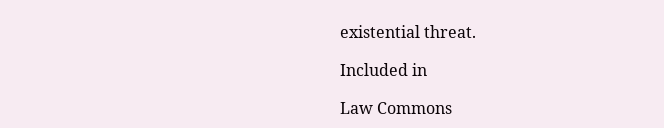existential threat.

Included in

Law Commons